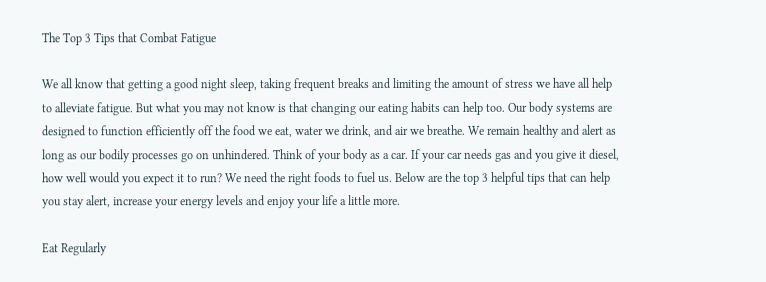The Top 3 Tips that Combat Fatigue

We all know that getting a good night sleep, taking frequent breaks and limiting the amount of stress we have all help to alleviate fatigue. But what you may not know is that changing our eating habits can help too. Our body systems are designed to function efficiently off the food we eat, water we drink, and air we breathe. We remain healthy and alert as long as our bodily processes go on unhindered. Think of your body as a car. If your car needs gas and you give it diesel, how well would you expect it to run? We need the right foods to fuel us. Below are the top 3 helpful tips that can help you stay alert, increase your energy levels and enjoy your life a little more.

Eat Regularly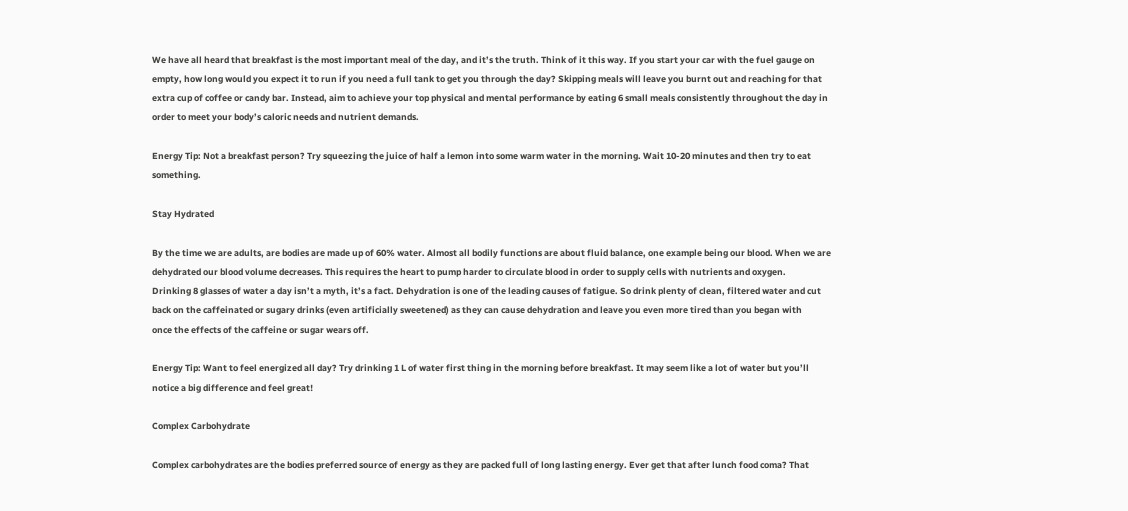We have all heard that breakfast is the most important meal of the day, and it’s the truth. Think of it this way. If you start your car with the fuel gauge on empty, how long would you expect it to run if you need a full tank to get you through the day? Skipping meals will leave you burnt out and reaching for that extra cup of coffee or candy bar. Instead, aim to achieve your top physical and mental performance by eating 6 small meals consistently throughout the day in order to meet your body’s caloric needs and nutrient demands.

Energy Tip: Not a breakfast person? Try squeezing the juice of half a lemon into some warm water in the morning. Wait 10-20 minutes and then try to eat something.

Stay Hydrated

By the time we are adults, are bodies are made up of 60% water. Almost all bodily functions are about fluid balance, one example being our blood. When we are dehydrated our blood volume decreases. This requires the heart to pump harder to circulate blood in order to supply cells with nutrients and oxygen.
Drinking 8 glasses of water a day isn’t a myth, it’s a fact. Dehydration is one of the leading causes of fatigue. So drink plenty of clean, filtered water and cut back on the caffeinated or sugary drinks (even artificially sweetened) as they can cause dehydration and leave you even more tired than you began with
once the effects of the caffeine or sugar wears off.

Energy Tip: Want to feel energized all day? Try drinking 1 L of water first thing in the morning before breakfast. It may seem like a lot of water but you’ll notice a big difference and feel great!

Complex Carbohydrate

Complex carbohydrates are the bodies preferred source of energy as they are packed full of long lasting energy. Ever get that after lunch food coma? That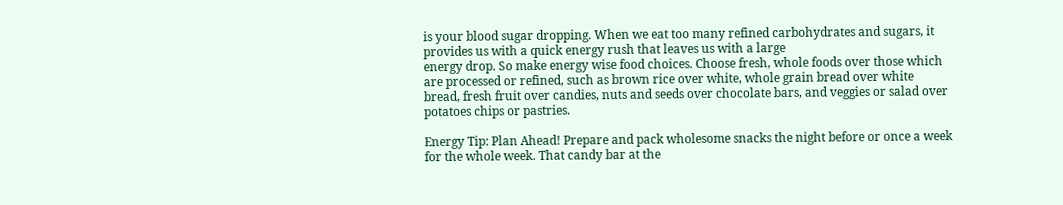is your blood sugar dropping. When we eat too many refined carbohydrates and sugars, it provides us with a quick energy rush that leaves us with a large
energy drop. So make energy wise food choices. Choose fresh, whole foods over those which are processed or refined, such as brown rice over white, whole grain bread over white bread, fresh fruit over candies, nuts and seeds over chocolate bars, and veggies or salad over potatoes chips or pastries.

Energy Tip: Plan Ahead! Prepare and pack wholesome snacks the night before or once a week for the whole week. That candy bar at the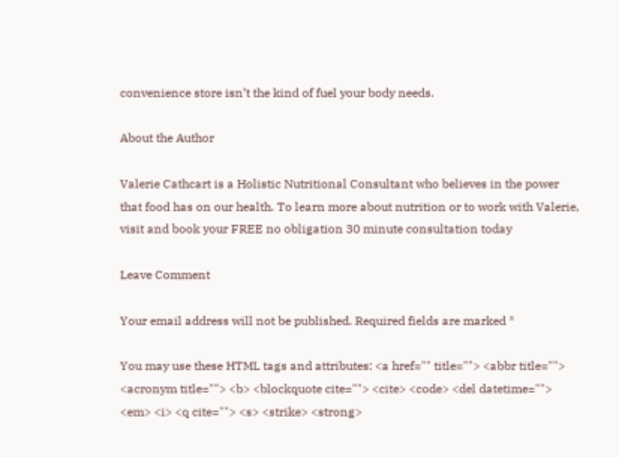convenience store isn’t the kind of fuel your body needs.

About the Author

Valerie Cathcart is a Holistic Nutritional Consultant who believes in the power that food has on our health. To learn more about nutrition or to work with Valerie, visit and book your FREE no obligation 30 minute consultation today

Leave Comment

Your email address will not be published. Required fields are marked *

You may use these HTML tags and attributes: <a href="" title=""> <abbr title=""> <acronym title=""> <b> <blockquote cite=""> <cite> <code> <del datetime=""> <em> <i> <q cite=""> <s> <strike> <strong>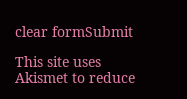clear formSubmit

This site uses Akismet to reduce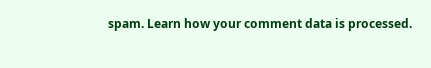spam. Learn how your comment data is processed.